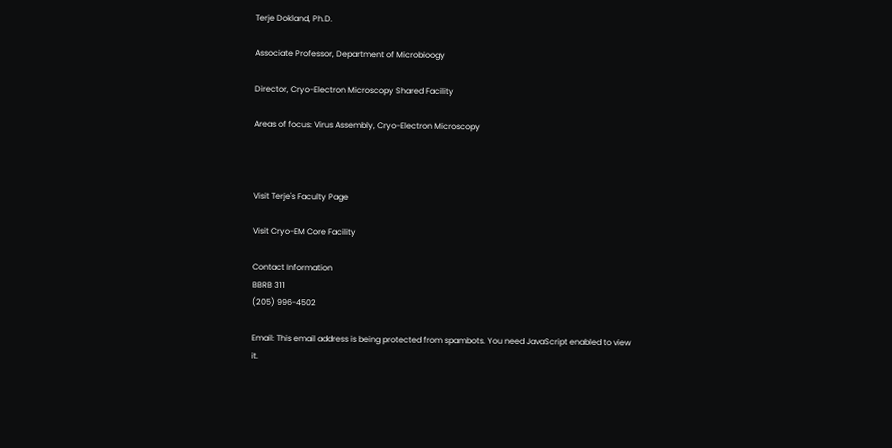Terje Dokland, Ph.D.

Associate Professor, Department of Microbioogy

Director, Cryo-Electron Microscopy Shared Facility

Areas of focus: Virus Assembly, Cryo-Electron Microscopy



Visit Terje's Faculty Page

Visit Cryo-EM Core Facility

Contact Information
BBRB 311
(205) 996-4502

Email: This email address is being protected from spambots. You need JavaScript enabled to view it.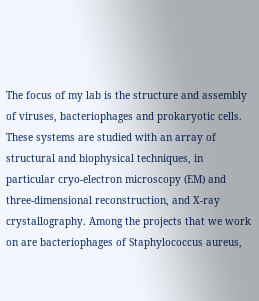The focus of my lab is the structure and assembly of viruses, bacteriophages and prokaryotic cells. These systems are studied with an array of structural and biophysical techniques, in particular cryo-electron microscopy (EM) and three-dimensional reconstruction, and X-ray crystallography. Among the projects that we work on are bacteriophages of Staphylococcus aureus,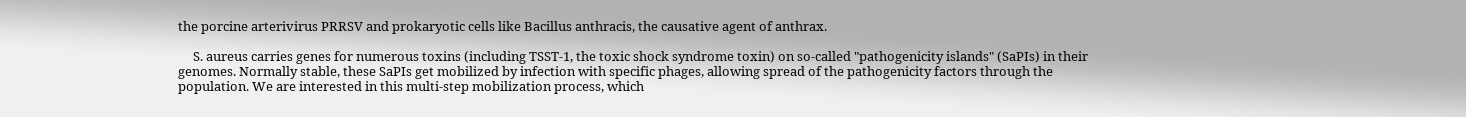the porcine arterivirus PRRSV and prokaryotic cells like Bacillus anthracis, the causative agent of anthrax.

     S. aureus carries genes for numerous toxins (including TSST-1, the toxic shock syndrome toxin) on so-called "pathogenicity islands" (SaPIs) in their genomes. Normally stable, these SaPIs get mobilized by infection with specific phages, allowing spread of the pathogenicity factors through the population. We are interested in this multi-step mobilization process, which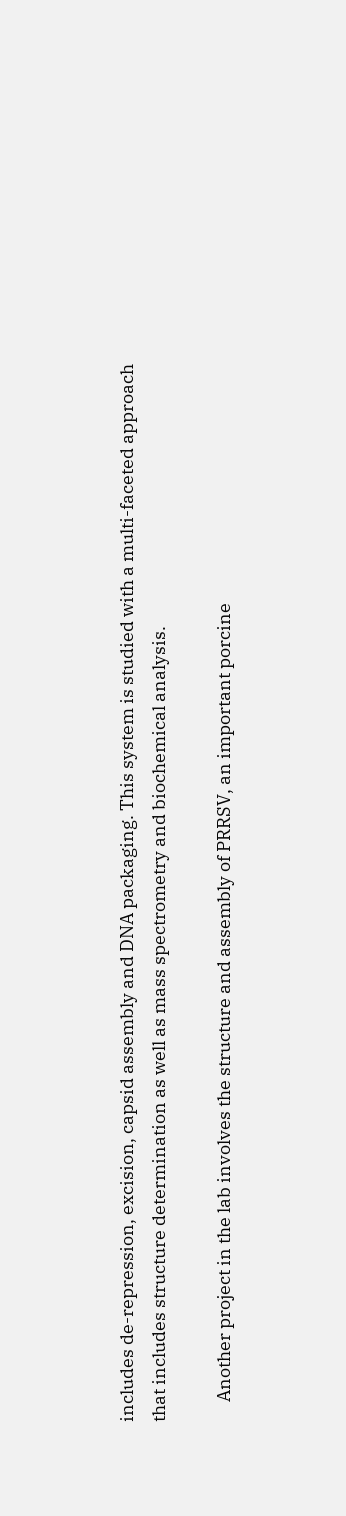includes de-repression, excision, capsid assembly and DNA packaging. This system is studied with a multi-faceted approach that includes structure determination as well as mass spectrometry and biochemical analysis.

     Another project in the lab involves the structure and assembly of PRRSV, an important porcine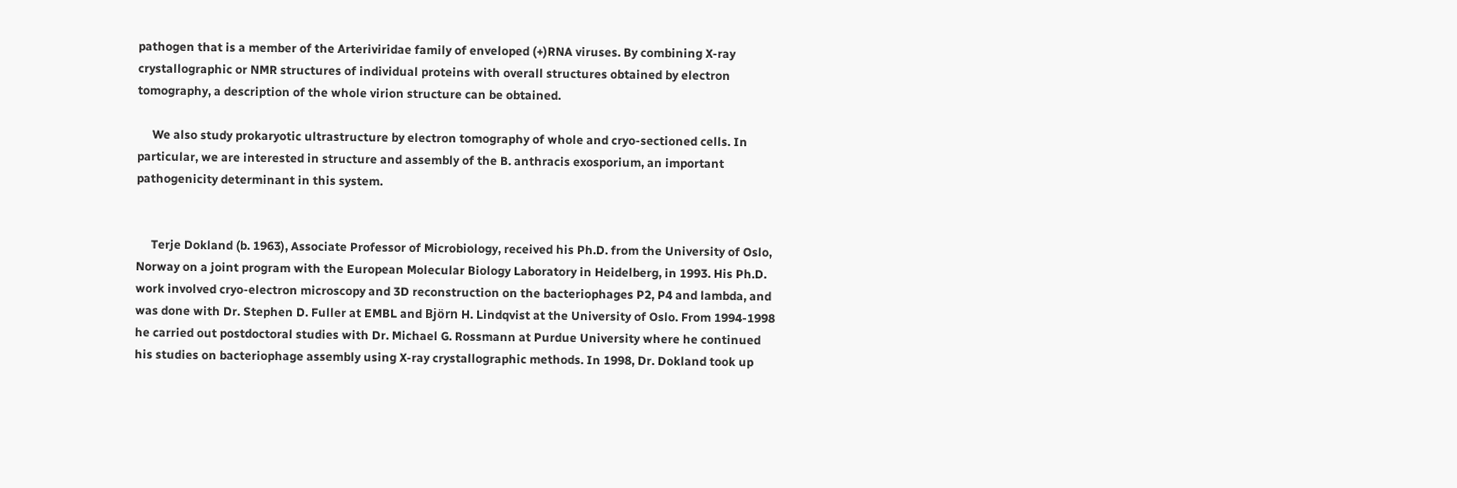pathogen that is a member of the Arteriviridae family of enveloped (+)RNA viruses. By combining X-ray crystallographic or NMR structures of individual proteins with overall structures obtained by electron tomography, a description of the whole virion structure can be obtained.

     We also study prokaryotic ultrastructure by electron tomography of whole and cryo-sectioned cells. In particular, we are interested in structure and assembly of the B. anthracis exosporium, an important pathogenicity determinant in this system.


     Terje Dokland (b. 1963), Associate Professor of Microbiology, received his Ph.D. from the University of Oslo, Norway on a joint program with the European Molecular Biology Laboratory in Heidelberg, in 1993. His Ph.D. work involved cryo-electron microscopy and 3D reconstruction on the bacteriophages P2, P4 and lambda, and was done with Dr. Stephen D. Fuller at EMBL and Björn H. Lindqvist at the University of Oslo. From 1994-1998 he carried out postdoctoral studies with Dr. Michael G. Rossmann at Purdue University where he continued his studies on bacteriophage assembly using X-ray crystallographic methods. In 1998, Dr. Dokland took up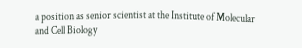a position as senior scientist at the Institute of Molecular and Cell Biology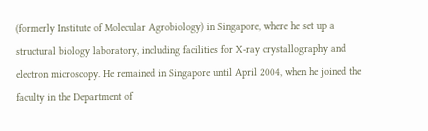(formerly Institute of Molecular Agrobiology) in Singapore, where he set up a structural biology laboratory, including facilities for X-ray crystallography and electron microscopy. He remained in Singapore until April 2004, when he joined the faculty in the Department of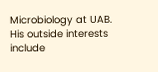Microbiology at UAB. His outside interests include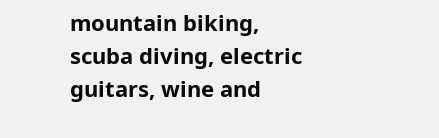mountain biking, scuba diving, electric guitars, wine and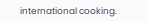international cooking.